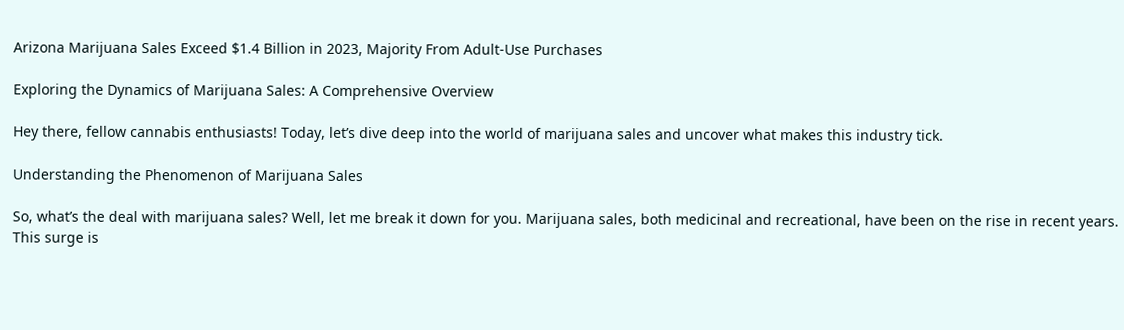Arizona Marijuana Sales Exceed $1.4 Billion in 2023, Majority From Adult-Use Purchases

Exploring the Dynamics of Marijuana Sales: A Comprehensive Overview

Hey there, fellow cannabis enthusiasts! Today, let’s dive deep into the world of marijuana sales and uncover what makes this industry tick.

Understanding the Phenomenon of Marijuana Sales

So, what’s the deal with marijuana sales? Well, let me break it down for you. Marijuana sales, both medicinal and recreational, have been on the rise in recent years. This surge is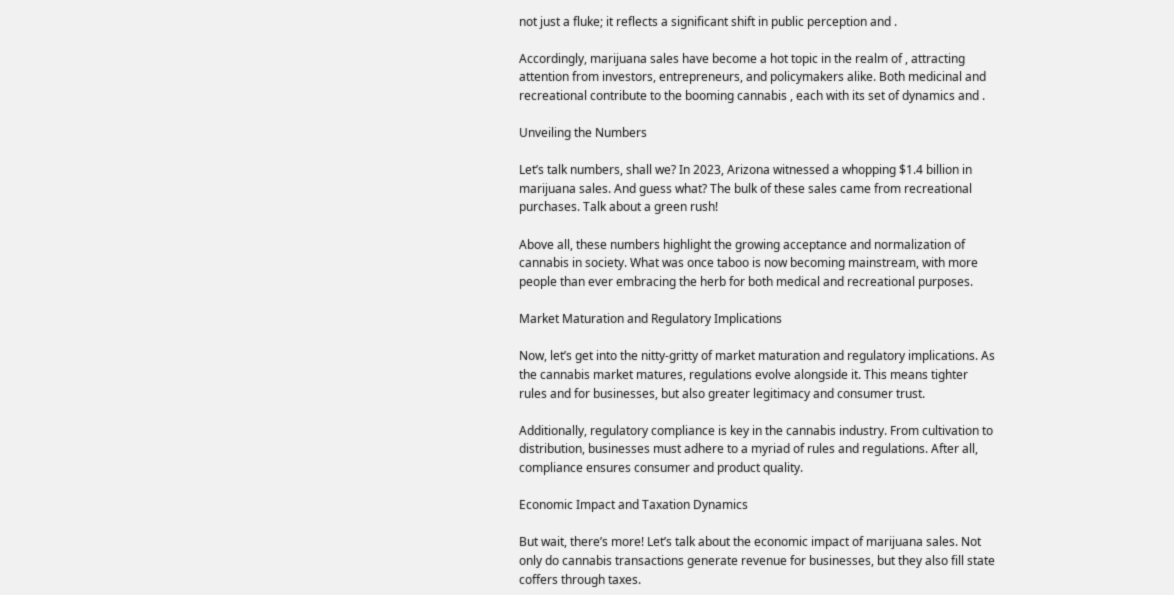not just a fluke; it reflects a significant shift in public perception and .

Accordingly, marijuana sales have become a hot topic in the realm of , attracting attention from investors, entrepreneurs, and policymakers alike. Both medicinal and recreational contribute to the booming cannabis , each with its set of dynamics and .

Unveiling the Numbers

Let’s talk numbers, shall we? In 2023, Arizona witnessed a whopping $1.4 billion in marijuana sales. And guess what? The bulk of these sales came from recreational purchases. Talk about a green rush!

Above all, these numbers highlight the growing acceptance and normalization of cannabis in society. What was once taboo is now becoming mainstream, with more people than ever embracing the herb for both medical and recreational purposes.

Market Maturation and Regulatory Implications

Now, let’s get into the nitty-gritty of market maturation and regulatory implications. As the cannabis market matures, regulations evolve alongside it. This means tighter rules and for businesses, but also greater legitimacy and consumer trust.

Additionally, regulatory compliance is key in the cannabis industry. From cultivation to distribution, businesses must adhere to a myriad of rules and regulations. After all, compliance ensures consumer and product quality.

Economic Impact and Taxation Dynamics

But wait, there’s more! Let’s talk about the economic impact of marijuana sales. Not only do cannabis transactions generate revenue for businesses, but they also fill state coffers through taxes.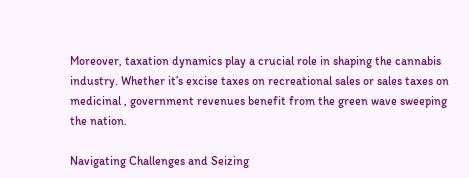Moreover, taxation dynamics play a crucial role in shaping the cannabis industry. Whether it’s excise taxes on recreational sales or sales taxes on medicinal , government revenues benefit from the green wave sweeping the nation.

Navigating Challenges and Seizing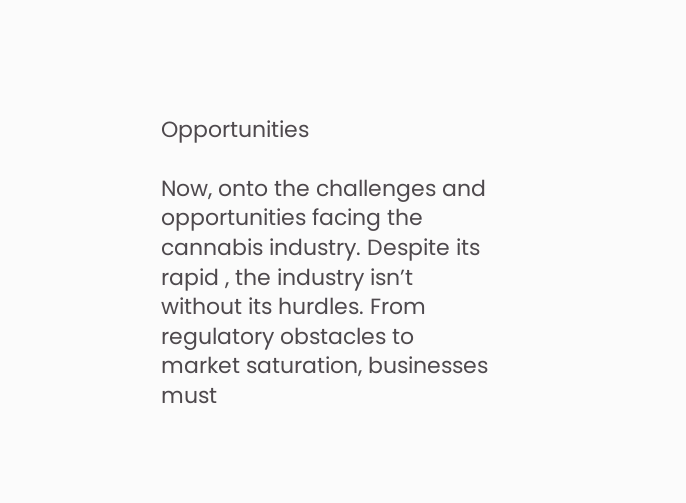Opportunities

Now, onto the challenges and opportunities facing the cannabis industry. Despite its rapid , the industry isn’t without its hurdles. From regulatory obstacles to market saturation, businesses must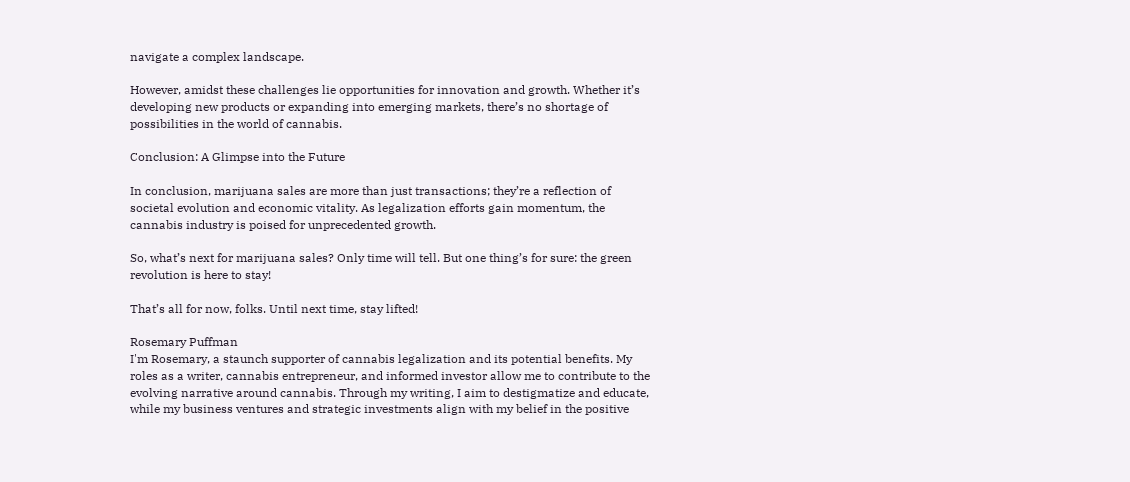navigate a complex landscape.

However, amidst these challenges lie opportunities for innovation and growth. Whether it’s developing new products or expanding into emerging markets, there’s no shortage of possibilities in the world of cannabis.

Conclusion: A Glimpse into the Future

In conclusion, marijuana sales are more than just transactions; they’re a reflection of societal evolution and economic vitality. As legalization efforts gain momentum, the cannabis industry is poised for unprecedented growth.

So, what’s next for marijuana sales? Only time will tell. But one thing’s for sure: the green revolution is here to stay!

That’s all for now, folks. Until next time, stay lifted!

Rosemary Puffman
I'm Rosemary, a staunch supporter of cannabis legalization and its potential benefits. My roles as a writer, cannabis entrepreneur, and informed investor allow me to contribute to the evolving narrative around cannabis. Through my writing, I aim to destigmatize and educate, while my business ventures and strategic investments align with my belief in the positive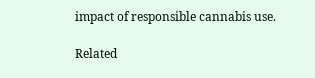impact of responsible cannabis use.

Related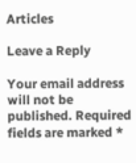Articles

Leave a Reply

Your email address will not be published. Required fields are marked *